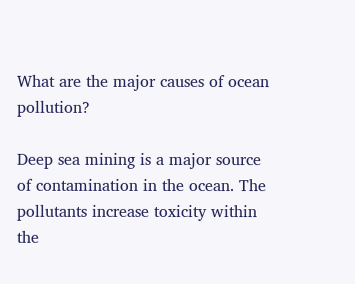What are the major causes of ocean pollution?

Deep sea mining is a major source of contamination in the ocean. The pollutants increase toxicity within the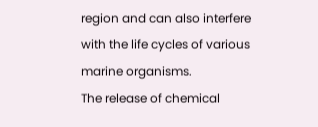region and can also interfere with the life cycles of various marine organisms.
The release of chemical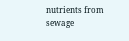nutrients from sewage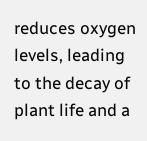reduces oxygen levels, leading to the decay of plant life and a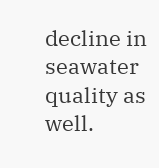decline in seawater quality as well.